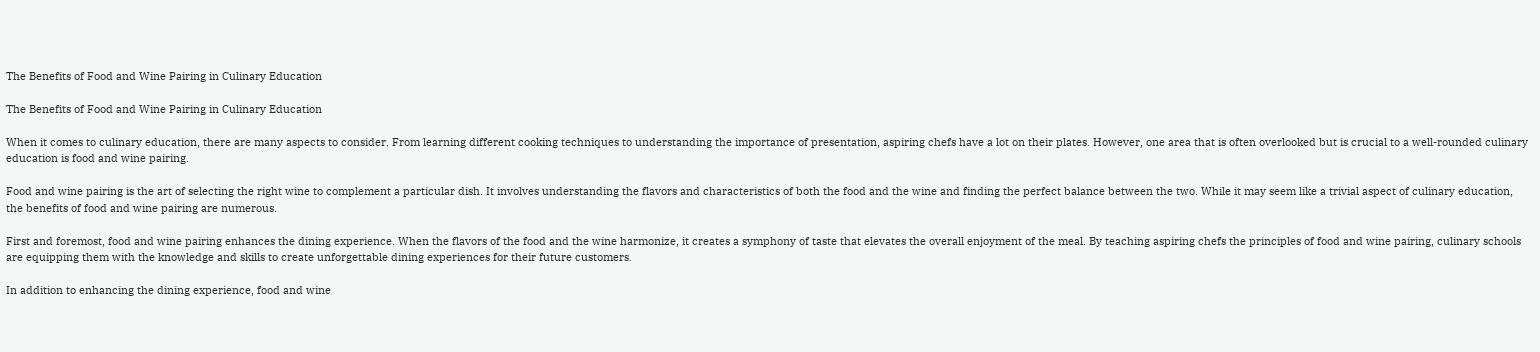The Benefits of Food and Wine Pairing in Culinary Education

The Benefits of Food and Wine Pairing in Culinary Education

When it comes to culinary education, there are many aspects to consider. From learning different cooking techniques to understanding the importance of presentation, aspiring chefs have a lot on their plates. However, one area that is often overlooked but is crucial to a well-rounded culinary education is food and wine pairing.

Food and wine pairing is the art of selecting the right wine to complement a particular dish. It involves understanding the flavors and characteristics of both the food and the wine and finding the perfect balance between the two. While it may seem like a trivial aspect of culinary education, the benefits of food and wine pairing are numerous.

First and foremost, food and wine pairing enhances the dining experience. When the flavors of the food and the wine harmonize, it creates a symphony of taste that elevates the overall enjoyment of the meal. By teaching aspiring chefs the principles of food and wine pairing, culinary schools are equipping them with the knowledge and skills to create unforgettable dining experiences for their future customers.

In addition to enhancing the dining experience, food and wine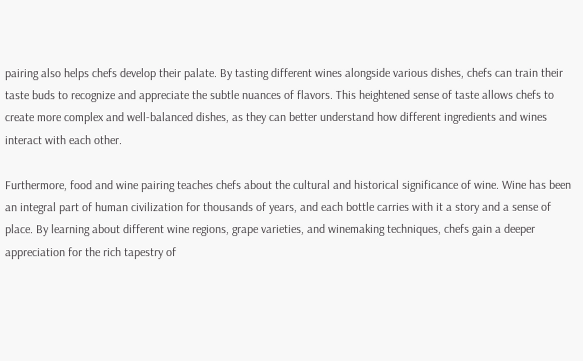pairing also helps chefs develop their palate. By tasting different wines alongside various dishes, chefs can train their taste buds to recognize and appreciate the subtle nuances of flavors. This heightened sense of taste allows chefs to create more complex and well-balanced dishes, as they can better understand how different ingredients and wines interact with each other.

Furthermore, food and wine pairing teaches chefs about the cultural and historical significance of wine. Wine has been an integral part of human civilization for thousands of years, and each bottle carries with it a story and a sense of place. By learning about different wine regions, grape varieties, and winemaking techniques, chefs gain a deeper appreciation for the rich tapestry of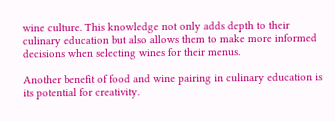wine culture. This knowledge not only adds depth to their culinary education but also allows them to make more informed decisions when selecting wines for their menus.

Another benefit of food and wine pairing in culinary education is its potential for creativity.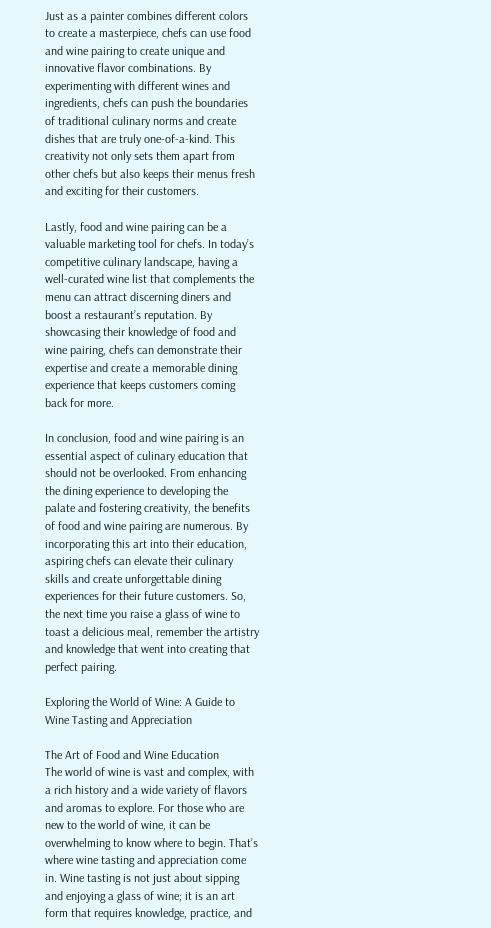Just as a painter combines different colors to create a masterpiece, chefs can use food and wine pairing to create unique and innovative flavor combinations. By experimenting with different wines and ingredients, chefs can push the boundaries of traditional culinary norms and create dishes that are truly one-of-a-kind. This creativity not only sets them apart from other chefs but also keeps their menus fresh and exciting for their customers.

Lastly, food and wine pairing can be a valuable marketing tool for chefs. In today’s competitive culinary landscape, having a well-curated wine list that complements the menu can attract discerning diners and boost a restaurant’s reputation. By showcasing their knowledge of food and wine pairing, chefs can demonstrate their expertise and create a memorable dining experience that keeps customers coming back for more.

In conclusion, food and wine pairing is an essential aspect of culinary education that should not be overlooked. From enhancing the dining experience to developing the palate and fostering creativity, the benefits of food and wine pairing are numerous. By incorporating this art into their education, aspiring chefs can elevate their culinary skills and create unforgettable dining experiences for their future customers. So, the next time you raise a glass of wine to toast a delicious meal, remember the artistry and knowledge that went into creating that perfect pairing.

Exploring the World of Wine: A Guide to Wine Tasting and Appreciation

The Art of Food and Wine Education
The world of wine is vast and complex, with a rich history and a wide variety of flavors and aromas to explore. For those who are new to the world of wine, it can be overwhelming to know where to begin. That’s where wine tasting and appreciation come in. Wine tasting is not just about sipping and enjoying a glass of wine; it is an art form that requires knowledge, practice, and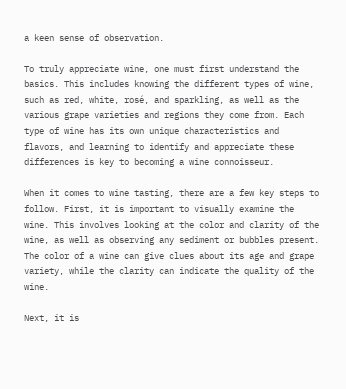a keen sense of observation.

To truly appreciate wine, one must first understand the basics. This includes knowing the different types of wine, such as red, white, rosé, and sparkling, as well as the various grape varieties and regions they come from. Each type of wine has its own unique characteristics and flavors, and learning to identify and appreciate these differences is key to becoming a wine connoisseur.

When it comes to wine tasting, there are a few key steps to follow. First, it is important to visually examine the wine. This involves looking at the color and clarity of the wine, as well as observing any sediment or bubbles present. The color of a wine can give clues about its age and grape variety, while the clarity can indicate the quality of the wine.

Next, it is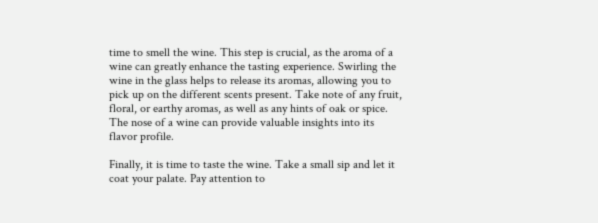time to smell the wine. This step is crucial, as the aroma of a wine can greatly enhance the tasting experience. Swirling the wine in the glass helps to release its aromas, allowing you to pick up on the different scents present. Take note of any fruit, floral, or earthy aromas, as well as any hints of oak or spice. The nose of a wine can provide valuable insights into its flavor profile.

Finally, it is time to taste the wine. Take a small sip and let it coat your palate. Pay attention to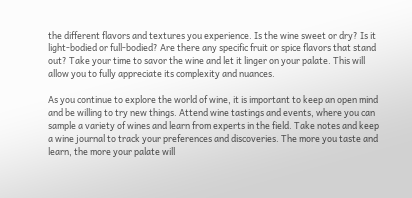the different flavors and textures you experience. Is the wine sweet or dry? Is it light-bodied or full-bodied? Are there any specific fruit or spice flavors that stand out? Take your time to savor the wine and let it linger on your palate. This will allow you to fully appreciate its complexity and nuances.

As you continue to explore the world of wine, it is important to keep an open mind and be willing to try new things. Attend wine tastings and events, where you can sample a variety of wines and learn from experts in the field. Take notes and keep a wine journal to track your preferences and discoveries. The more you taste and learn, the more your palate will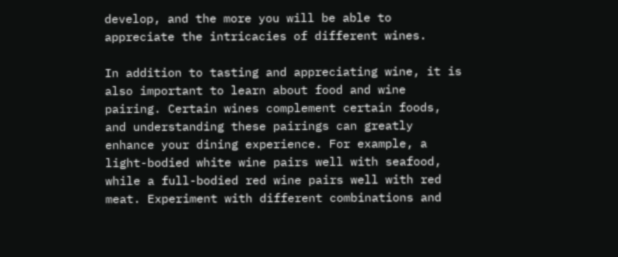develop, and the more you will be able to appreciate the intricacies of different wines.

In addition to tasting and appreciating wine, it is also important to learn about food and wine pairing. Certain wines complement certain foods, and understanding these pairings can greatly enhance your dining experience. For example, a light-bodied white wine pairs well with seafood, while a full-bodied red wine pairs well with red meat. Experiment with different combinations and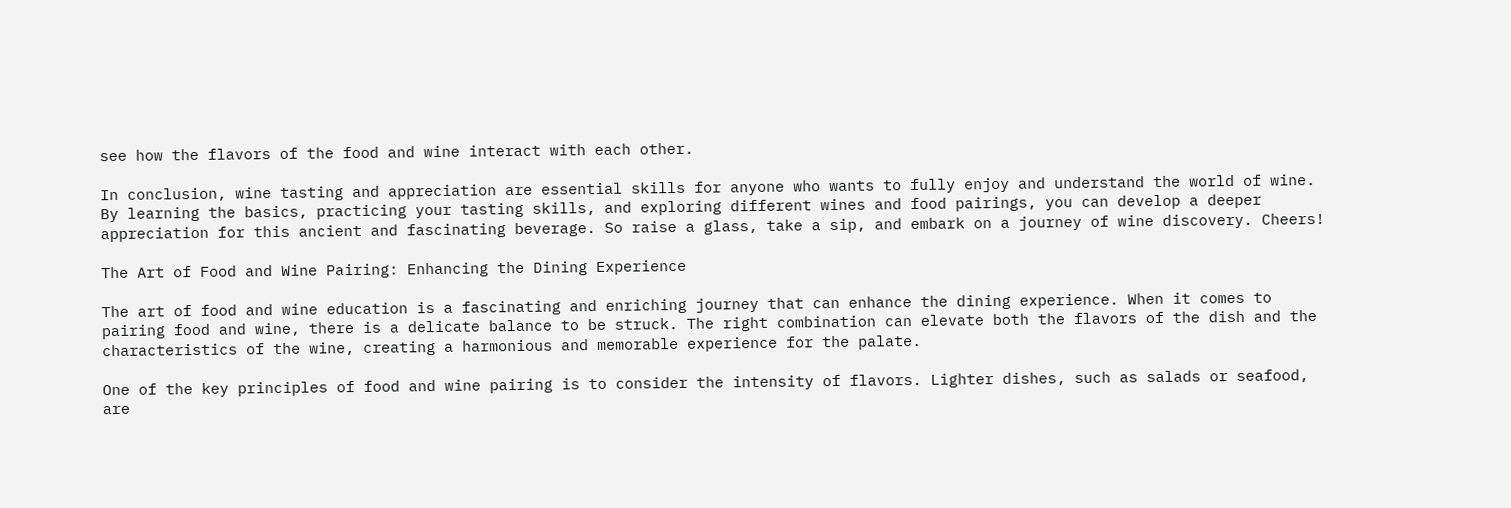see how the flavors of the food and wine interact with each other.

In conclusion, wine tasting and appreciation are essential skills for anyone who wants to fully enjoy and understand the world of wine. By learning the basics, practicing your tasting skills, and exploring different wines and food pairings, you can develop a deeper appreciation for this ancient and fascinating beverage. So raise a glass, take a sip, and embark on a journey of wine discovery. Cheers!

The Art of Food and Wine Pairing: Enhancing the Dining Experience

The art of food and wine education is a fascinating and enriching journey that can enhance the dining experience. When it comes to pairing food and wine, there is a delicate balance to be struck. The right combination can elevate both the flavors of the dish and the characteristics of the wine, creating a harmonious and memorable experience for the palate.

One of the key principles of food and wine pairing is to consider the intensity of flavors. Lighter dishes, such as salads or seafood, are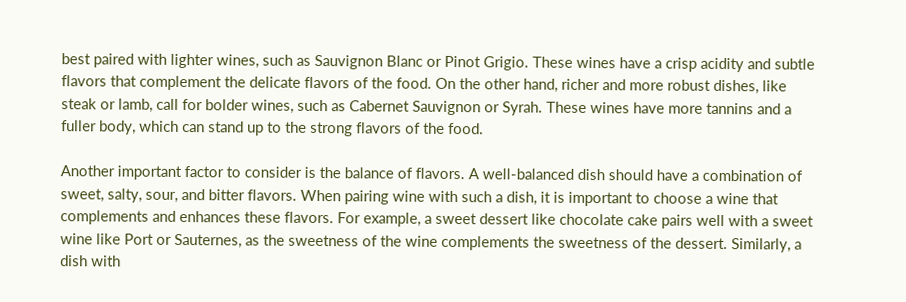best paired with lighter wines, such as Sauvignon Blanc or Pinot Grigio. These wines have a crisp acidity and subtle flavors that complement the delicate flavors of the food. On the other hand, richer and more robust dishes, like steak or lamb, call for bolder wines, such as Cabernet Sauvignon or Syrah. These wines have more tannins and a fuller body, which can stand up to the strong flavors of the food.

Another important factor to consider is the balance of flavors. A well-balanced dish should have a combination of sweet, salty, sour, and bitter flavors. When pairing wine with such a dish, it is important to choose a wine that complements and enhances these flavors. For example, a sweet dessert like chocolate cake pairs well with a sweet wine like Port or Sauternes, as the sweetness of the wine complements the sweetness of the dessert. Similarly, a dish with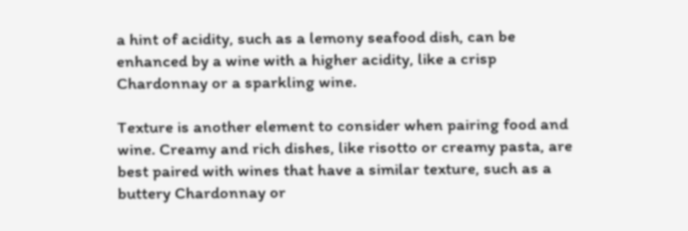a hint of acidity, such as a lemony seafood dish, can be enhanced by a wine with a higher acidity, like a crisp Chardonnay or a sparkling wine.

Texture is another element to consider when pairing food and wine. Creamy and rich dishes, like risotto or creamy pasta, are best paired with wines that have a similar texture, such as a buttery Chardonnay or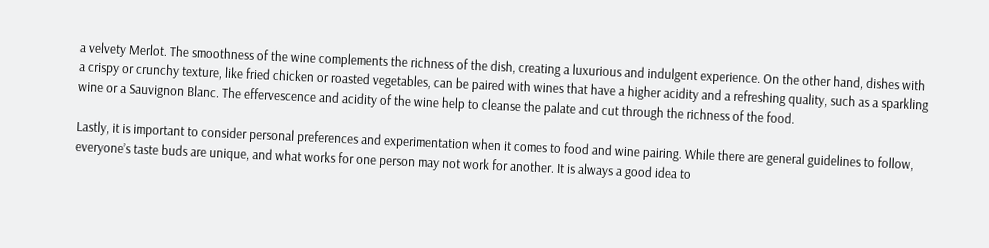a velvety Merlot. The smoothness of the wine complements the richness of the dish, creating a luxurious and indulgent experience. On the other hand, dishes with a crispy or crunchy texture, like fried chicken or roasted vegetables, can be paired with wines that have a higher acidity and a refreshing quality, such as a sparkling wine or a Sauvignon Blanc. The effervescence and acidity of the wine help to cleanse the palate and cut through the richness of the food.

Lastly, it is important to consider personal preferences and experimentation when it comes to food and wine pairing. While there are general guidelines to follow, everyone’s taste buds are unique, and what works for one person may not work for another. It is always a good idea to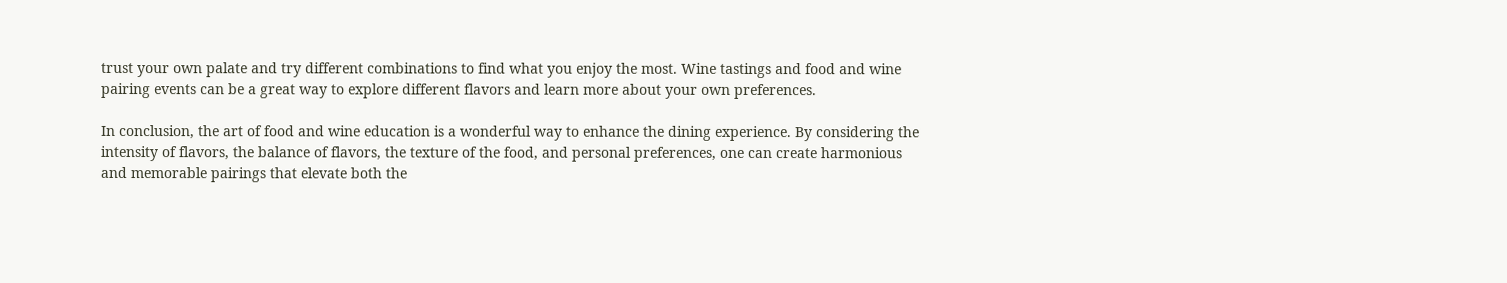trust your own palate and try different combinations to find what you enjoy the most. Wine tastings and food and wine pairing events can be a great way to explore different flavors and learn more about your own preferences.

In conclusion, the art of food and wine education is a wonderful way to enhance the dining experience. By considering the intensity of flavors, the balance of flavors, the texture of the food, and personal preferences, one can create harmonious and memorable pairings that elevate both the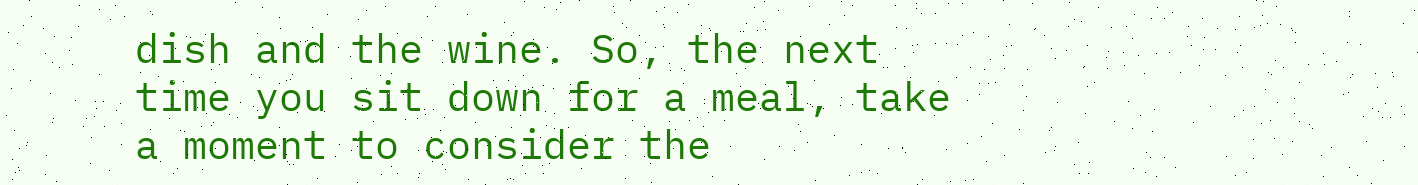dish and the wine. So, the next time you sit down for a meal, take a moment to consider the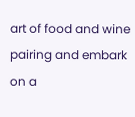art of food and wine pairing and embark on a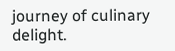journey of culinary delight.